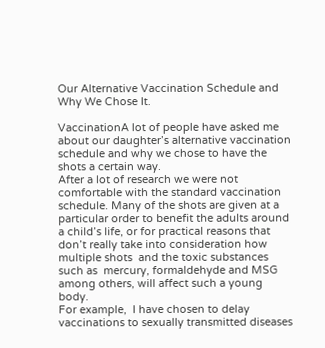Our Alternative Vaccination Schedule and Why We Chose It.

VaccinationA lot of people have asked me about our daughter’s alternative vaccination schedule and why we chose to have the shots a certain way.
After a lot of research we were not comfortable with the standard vaccination schedule. Many of the shots are given at a particular order to benefit the adults around a child’s life, or for practical reasons that don’t really take into consideration how multiple shots  and the toxic substances such as  mercury, formaldehyde and MSG among others, will affect such a young body.
For example,  I have chosen to delay vaccinations to sexually transmitted diseases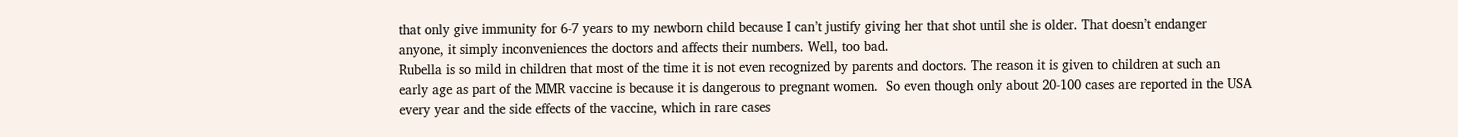that only give immunity for 6-7 years to my newborn child because I can’t justify giving her that shot until she is older. That doesn’t endanger anyone, it simply inconveniences the doctors and affects their numbers. Well, too bad.
Rubella is so mild in children that most of the time it is not even recognized by parents and doctors. The reason it is given to children at such an early age as part of the MMR vaccine is because it is dangerous to pregnant women.  So even though only about 20-100 cases are reported in the USA every year and the side effects of the vaccine, which in rare cases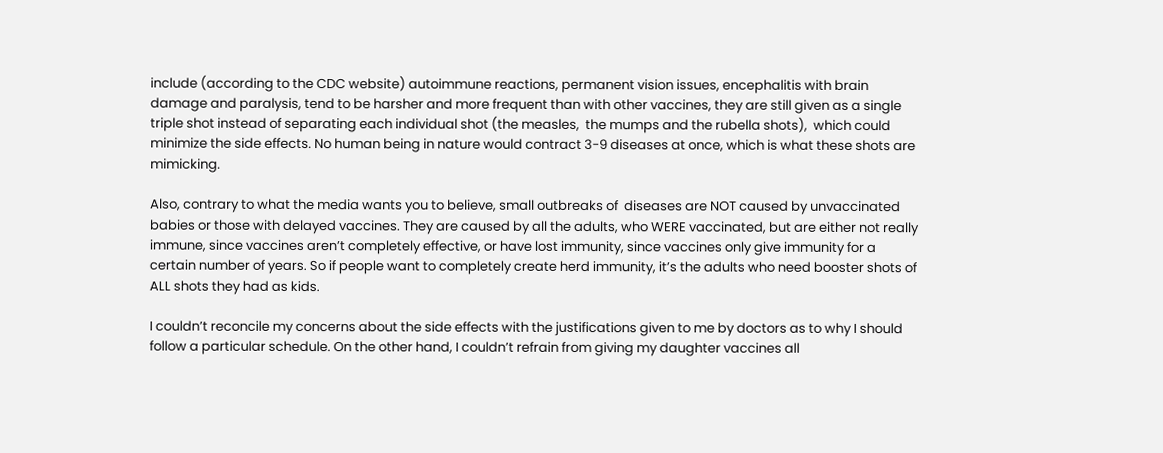include (according to the CDC website) autoimmune reactions, permanent vision issues, encephalitis with brain damage and paralysis, tend to be harsher and more frequent than with other vaccines, they are still given as a single triple shot instead of separating each individual shot (the measles,  the mumps and the rubella shots),  which could minimize the side effects. No human being in nature would contract 3-9 diseases at once, which is what these shots are mimicking.

Also, contrary to what the media wants you to believe, small outbreaks of  diseases are NOT caused by unvaccinated babies or those with delayed vaccines. They are caused by all the adults, who WERE vaccinated, but are either not really immune, since vaccines aren’t completely effective, or have lost immunity, since vaccines only give immunity for a certain number of years. So if people want to completely create herd immunity, it’s the adults who need booster shots of ALL shots they had as kids.

I couldn’t reconcile my concerns about the side effects with the justifications given to me by doctors as to why I should follow a particular schedule. On the other hand, I couldn’t refrain from giving my daughter vaccines all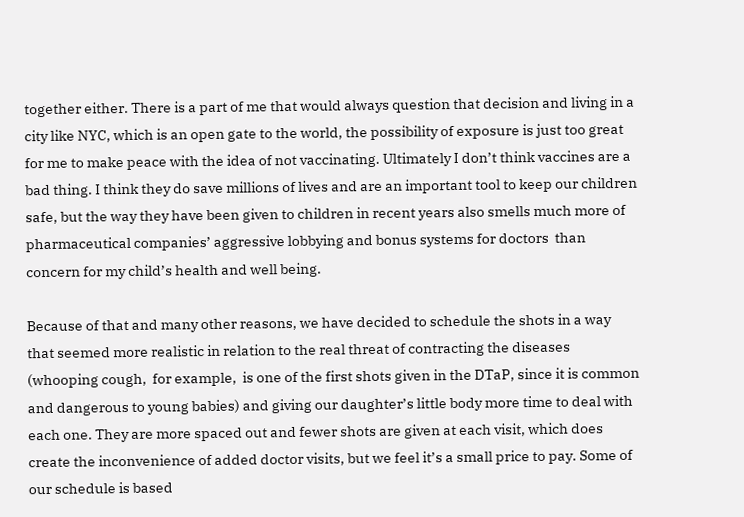together either. There is a part of me that would always question that decision and living in a city like NYC, which is an open gate to the world, the possibility of exposure is just too great for me to make peace with the idea of not vaccinating. Ultimately I don’t think vaccines are a bad thing. I think they do save millions of lives and are an important tool to keep our children safe, but the way they have been given to children in recent years also smells much more of pharmaceutical companies’ aggressive lobbying and bonus systems for doctors  than concern for my child’s health and well being.

Because of that and many other reasons, we have decided to schedule the shots in a way that seemed more realistic in relation to the real threat of contracting the diseases (whooping cough,  for example,  is one of the first shots given in the DTaP, since it is common and dangerous to young babies) and giving our daughter’s little body more time to deal with each one. They are more spaced out and fewer shots are given at each visit, which does create the inconvenience of added doctor visits, but we feel it’s a small price to pay. Some of our schedule is based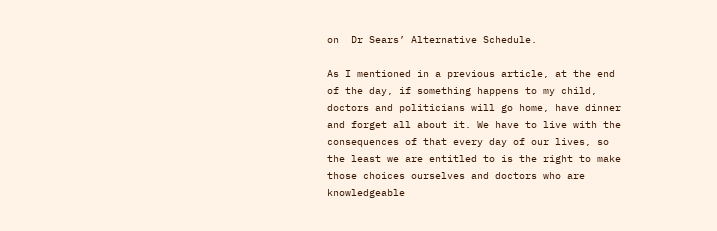on  Dr Sears’ Alternative Schedule.

As I mentioned in a previous article, at the end of the day, if something happens to my child, doctors and politicians will go home, have dinner and forget all about it. We have to live with the consequences of that every day of our lives, so the least we are entitled to is the right to make those choices ourselves and doctors who are knowledgeable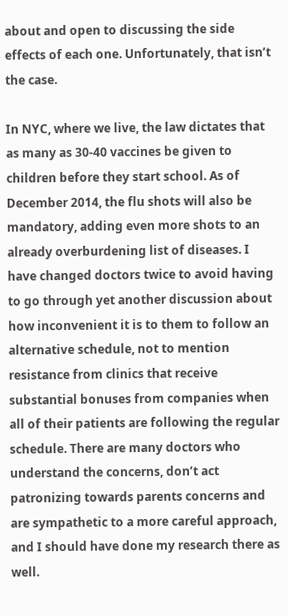about and open to discussing the side effects of each one. Unfortunately, that isn’t the case.

In NYC, where we live, the law dictates that as many as 30-40 vaccines be given to children before they start school. As of December 2014, the flu shots will also be mandatory, adding even more shots to an already overburdening list of diseases. I have changed doctors twice to avoid having to go through yet another discussion about how inconvenient it is to them to follow an alternative schedule, not to mention resistance from clinics that receive substantial bonuses from companies when all of their patients are following the regular schedule. There are many doctors who understand the concerns, don’t act patronizing towards parents concerns and are sympathetic to a more careful approach, and I should have done my research there as well.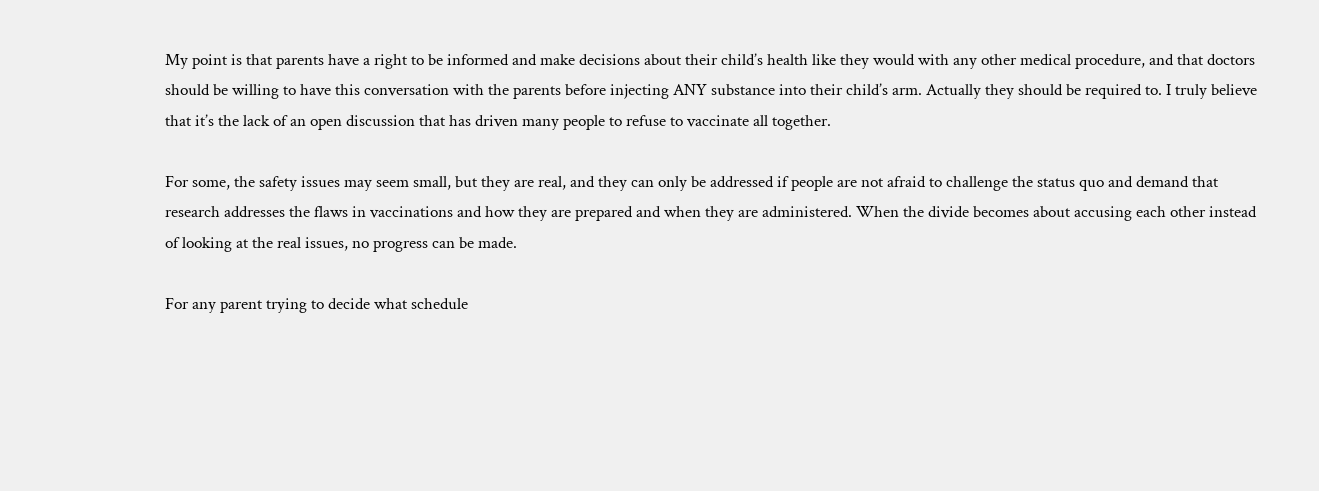My point is that parents have a right to be informed and make decisions about their child’s health like they would with any other medical procedure, and that doctors should be willing to have this conversation with the parents before injecting ANY substance into their child’s arm. Actually they should be required to. I truly believe that it’s the lack of an open discussion that has driven many people to refuse to vaccinate all together.

For some, the safety issues may seem small, but they are real, and they can only be addressed if people are not afraid to challenge the status quo and demand that research addresses the flaws in vaccinations and how they are prepared and when they are administered. When the divide becomes about accusing each other instead of looking at the real issues, no progress can be made.

For any parent trying to decide what schedule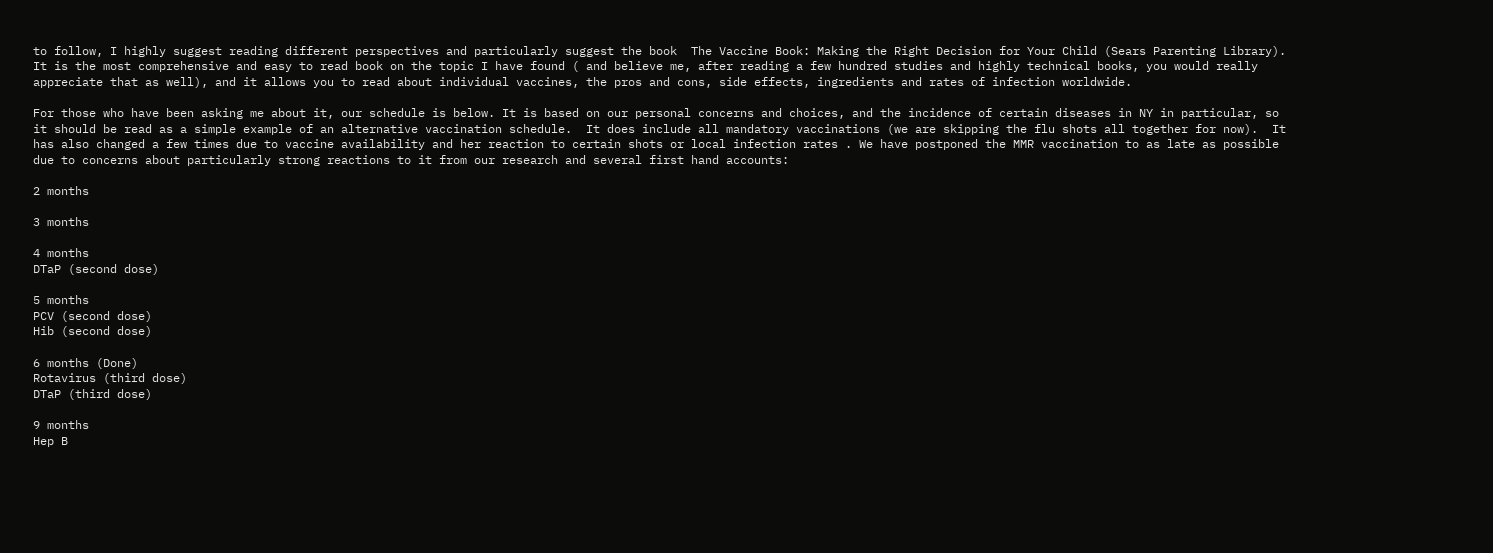to follow, I highly suggest reading different perspectives and particularly suggest the book  The Vaccine Book: Making the Right Decision for Your Child (Sears Parenting Library). It is the most comprehensive and easy to read book on the topic I have found ( and believe me, after reading a few hundred studies and highly technical books, you would really appreciate that as well), and it allows you to read about individual vaccines, the pros and cons, side effects, ingredients and rates of infection worldwide.

For those who have been asking me about it, our schedule is below. It is based on our personal concerns and choices, and the incidence of certain diseases in NY in particular, so it should be read as a simple example of an alternative vaccination schedule.  It does include all mandatory vaccinations (we are skipping the flu shots all together for now).  It has also changed a few times due to vaccine availability and her reaction to certain shots or local infection rates . We have postponed the MMR vaccination to as late as possible due to concerns about particularly strong reactions to it from our research and several first hand accounts:

2 months

3 months

4 months
DTaP (second dose)

5 months
PCV (second dose)
Hib (second dose)

6 months (Done)
Rotavirus (third dose)
DTaP (third dose)

9 months
Hep B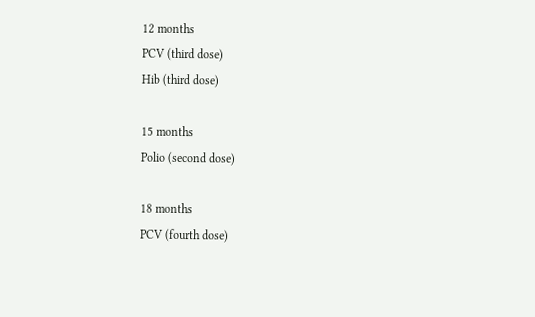12 months
PCV (third dose)
Hib (third dose)

15 months
Polio (second dose)

18 months
PCV (fourth dose)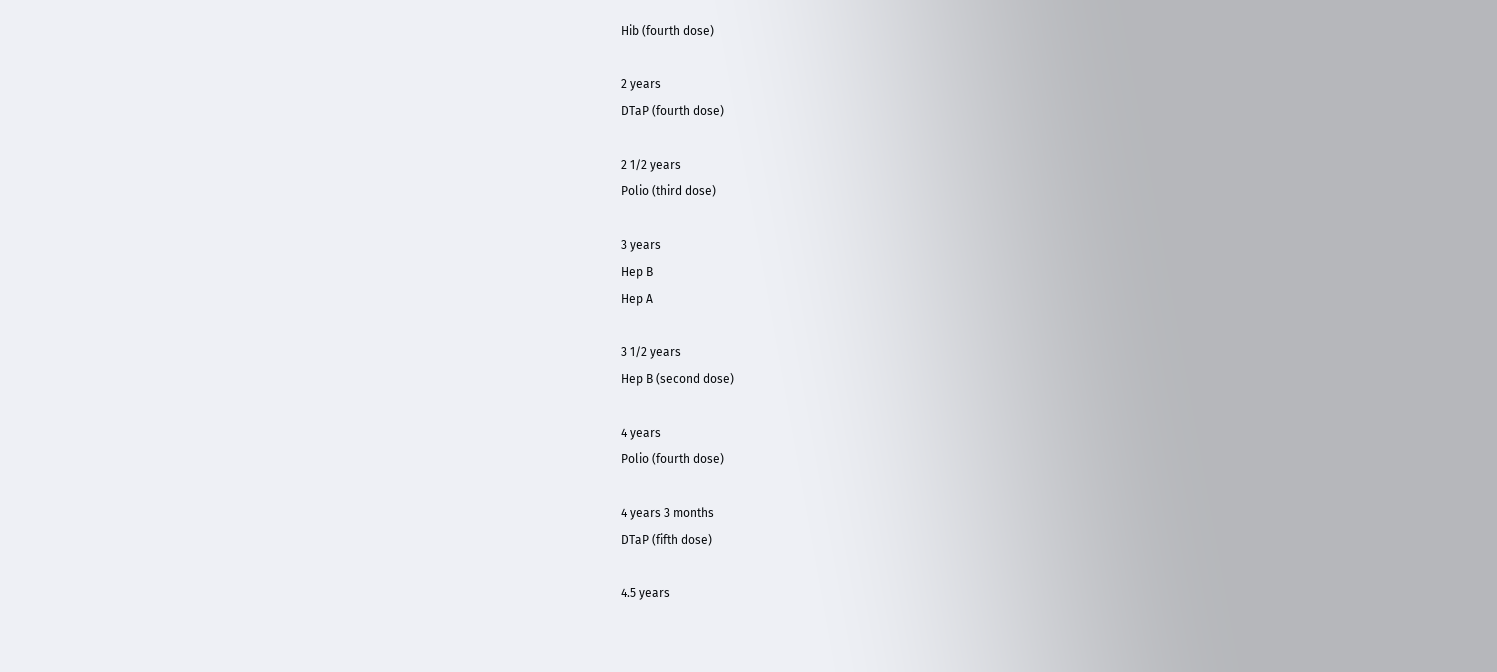Hib (fourth dose)

2 years
DTaP (fourth dose)

2 1/2 years
Polio (third dose)

3 years
Hep B
Hep A

3 1/2 years
Hep B (second dose)

4 years
Polio (fourth dose)

4 years 3 months
DTaP (fifth dose)

4.5 years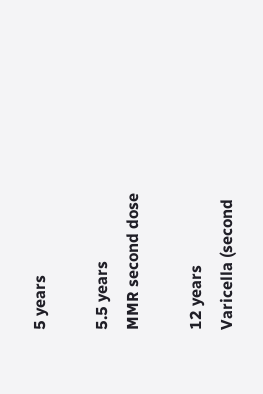5 years

5.5 years
MMR second dose

12 years
Varicella (second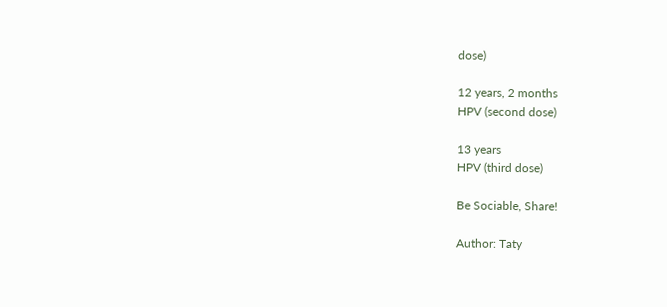dose)

12 years, 2 months
HPV (second dose)

13 years
HPV (third dose)

Be Sociable, Share!

Author: Taty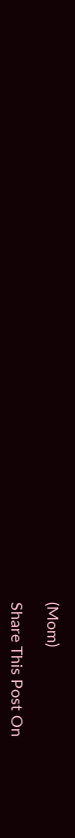(Mom)

Share This Post On